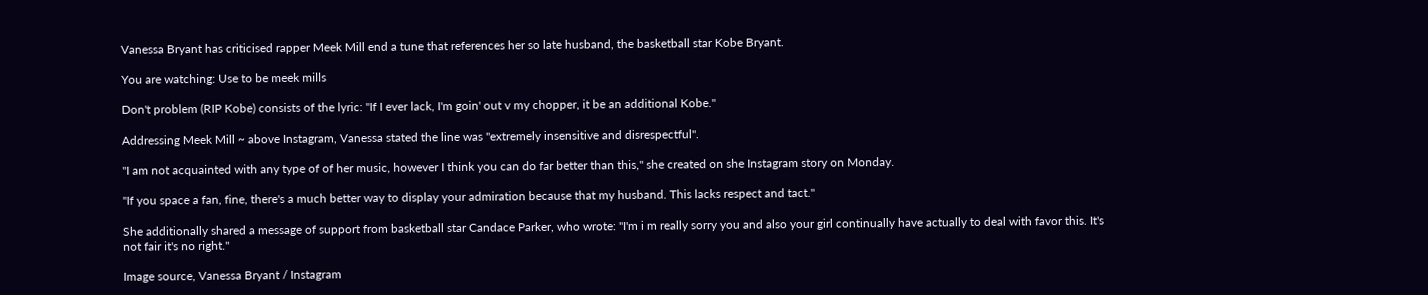Vanessa Bryant has criticised rapper Meek Mill end a tune that references her so late husband, the basketball star Kobe Bryant.

You are watching: Use to be meek mills

Don't problem (RIP Kobe) consists of the lyric: "If I ever lack, I'm goin' out v my chopper, it be an additional Kobe."

Addressing Meek Mill ~ above Instagram, Vanessa stated the line was "extremely insensitive and disrespectful".

"I am not acquainted with any type of of her music, however I think you can do far better than this," she created on she Instagram story on Monday.

"If you space a fan, fine, there's a much better way to display your admiration because that my husband. This lacks respect and tact."

She additionally shared a message of support from basketball star Candace Parker, who wrote: "I'm i m really sorry you and also your girl continually have actually to deal with favor this. It's not fair it's no right."

Image source, Vanessa Bryant / Instagram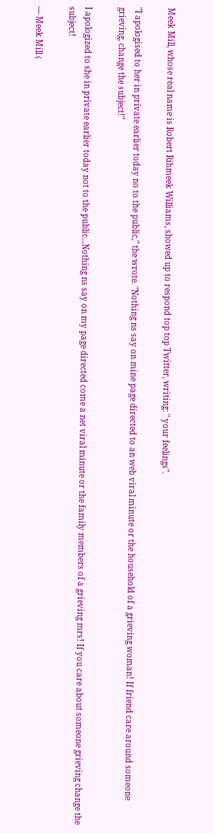Meek Mill, whose real name is Robert Rihmeek Williams, showed up to respond top top Twitter, writing: " your feelings".

"I apologised to her in private earlier today no to the public," the wrote. "Nothing ns say on mine page directed to an web viral minute or the household of a grieving woman! If friend care around someone grieving, change the subject!"

I apologized to she in private earlier today not to the public...Nothing ns say on my page directed come a net viral minute or the family members of a grieving mrs! If you care about someone grieving change the subject!

— Meek Mill (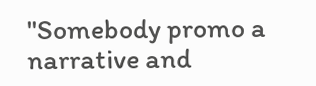"Somebody promo a narrative and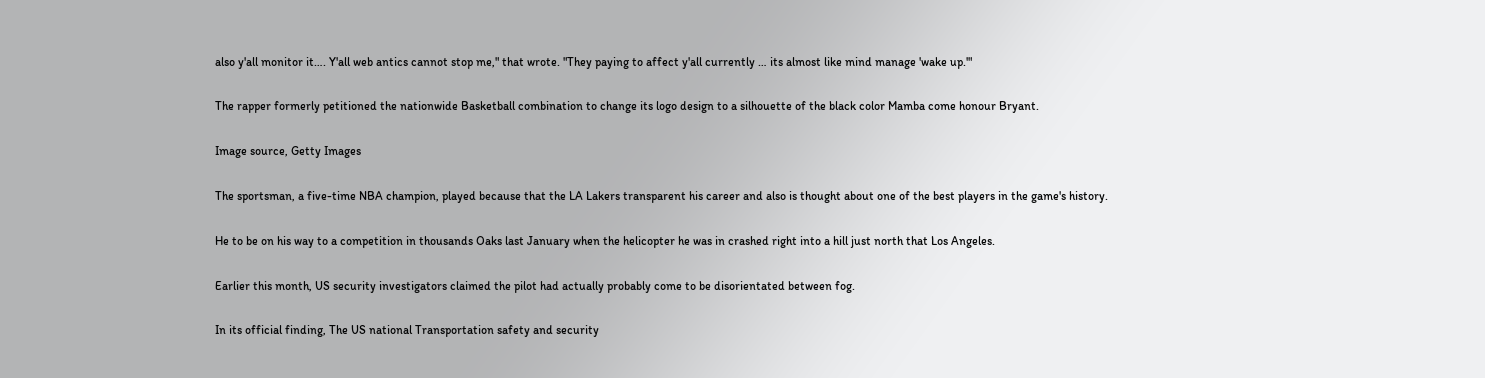also y'all monitor it…. Y'all web antics cannot stop me," that wrote. "They paying to affect y'all currently … its almost like mind manage 'wake up.'"

The rapper formerly petitioned the nationwide Basketball combination to change its logo design to a silhouette of the black color Mamba come honour Bryant.

Image source, Getty Images

The sportsman, a five-time NBA champion, played because that the LA Lakers transparent his career and also is thought about one of the best players in the game's history.

He to be on his way to a competition in thousands Oaks last January when the helicopter he was in crashed right into a hill just north that Los Angeles.

Earlier this month, US security investigators claimed the pilot had actually probably come to be disorientated between fog.

In its official finding, The US national Transportation safety and security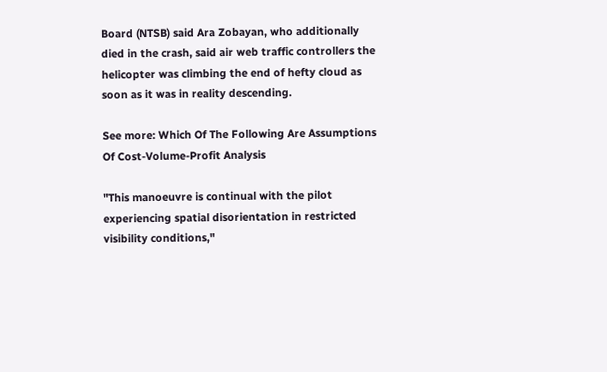Board (NTSB) said Ara Zobayan, who additionally died in the crash, said air web traffic controllers the helicopter was climbing the end of hefty cloud as soon as it was in reality descending.

See more: Which Of The Following Are Assumptions Of Cost-Volume-Profit Analysis

"This manoeuvre is continual with the pilot experiencing spatial disorientation in restricted visibility conditions,"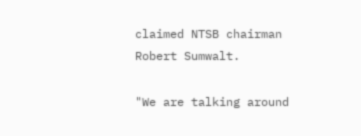claimed NTSB chairman Robert Sumwalt.

"We are talking around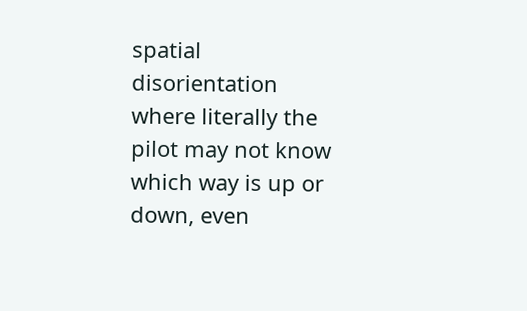spatial disorientation where literally the pilot may not know which way is up or down, even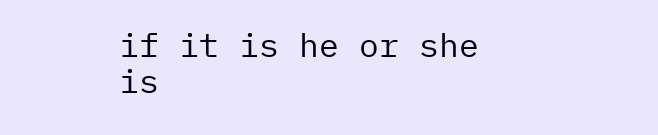if it is he or she is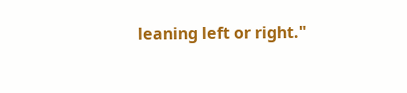leaning left or right."